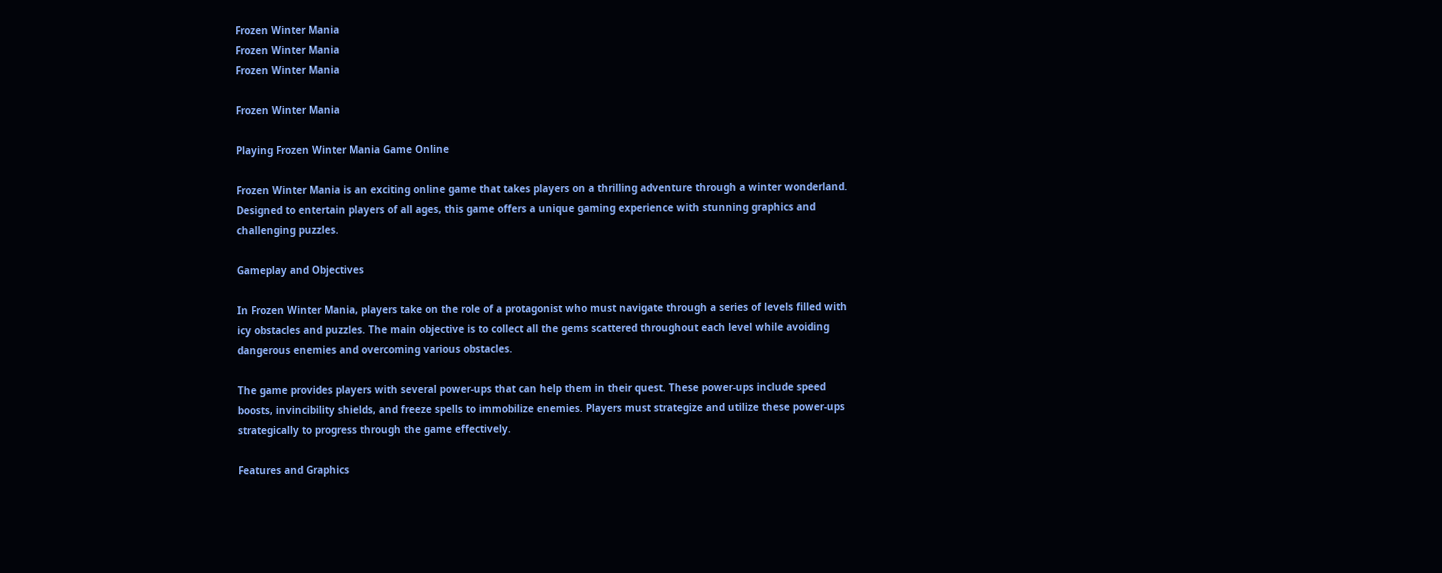Frozen Winter Mania
Frozen Winter Mania
Frozen Winter Mania

Frozen Winter Mania

Playing Frozen Winter Mania Game Online

Frozen Winter Mania is an exciting online game that takes players on a thrilling adventure through a winter wonderland. Designed to entertain players of all ages, this game offers a unique gaming experience with stunning graphics and challenging puzzles.

Gameplay and Objectives

In Frozen Winter Mania, players take on the role of a protagonist who must navigate through a series of levels filled with icy obstacles and puzzles. The main objective is to collect all the gems scattered throughout each level while avoiding dangerous enemies and overcoming various obstacles.

The game provides players with several power-ups that can help them in their quest. These power-ups include speed boosts, invincibility shields, and freeze spells to immobilize enemies. Players must strategize and utilize these power-ups strategically to progress through the game effectively.

Features and Graphics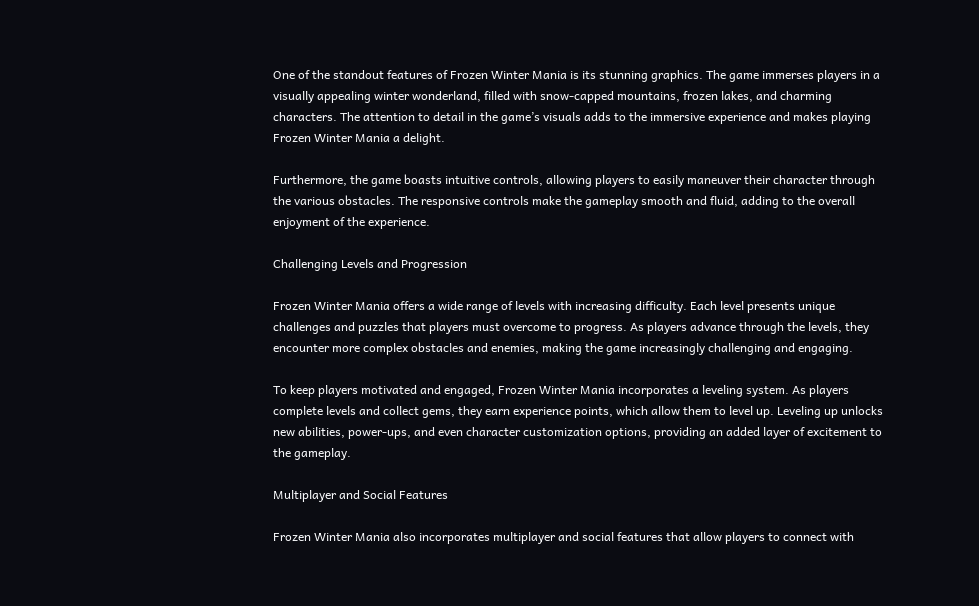One of the standout features of Frozen Winter Mania is its stunning graphics. The game immerses players in a visually appealing winter wonderland, filled with snow-capped mountains, frozen lakes, and charming characters. The attention to detail in the game’s visuals adds to the immersive experience and makes playing Frozen Winter Mania a delight.

Furthermore, the game boasts intuitive controls, allowing players to easily maneuver their character through the various obstacles. The responsive controls make the gameplay smooth and fluid, adding to the overall enjoyment of the experience.

Challenging Levels and Progression

Frozen Winter Mania offers a wide range of levels with increasing difficulty. Each level presents unique challenges and puzzles that players must overcome to progress. As players advance through the levels, they encounter more complex obstacles and enemies, making the game increasingly challenging and engaging.

To keep players motivated and engaged, Frozen Winter Mania incorporates a leveling system. As players complete levels and collect gems, they earn experience points, which allow them to level up. Leveling up unlocks new abilities, power-ups, and even character customization options, providing an added layer of excitement to the gameplay.

Multiplayer and Social Features

Frozen Winter Mania also incorporates multiplayer and social features that allow players to connect with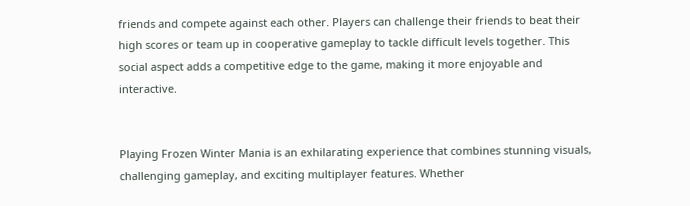friends and compete against each other. Players can challenge their friends to beat their high scores or team up in cooperative gameplay to tackle difficult levels together. This social aspect adds a competitive edge to the game, making it more enjoyable and interactive.


Playing Frozen Winter Mania is an exhilarating experience that combines stunning visuals, challenging gameplay, and exciting multiplayer features. Whether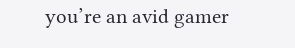you’re an avid gamer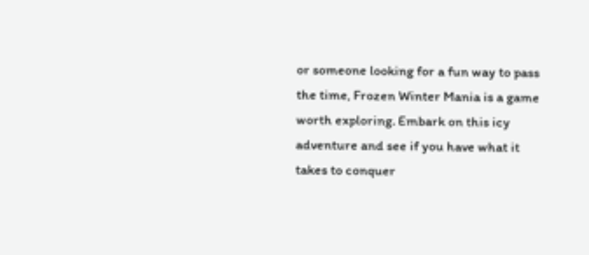or someone looking for a fun way to pass the time, Frozen Winter Mania is a game worth exploring. Embark on this icy adventure and see if you have what it takes to conquer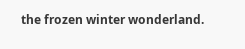the frozen winter wonderland.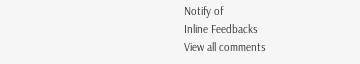Notify of
Inline Feedbacks
View all comments